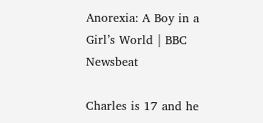Anorexia: A Boy in a Girl’s World | BBC Newsbeat

Charles is 17 and he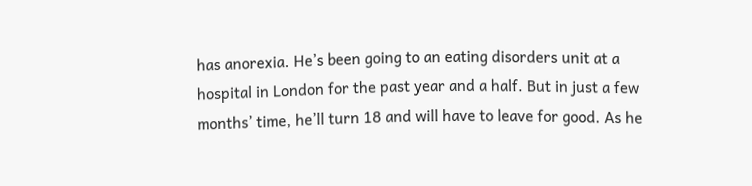has anorexia. He’s been going to an eating disorders unit at a hospital in London for the past year and a half. But in just a few months’ time, he’ll turn 18 and will have to leave for good. As he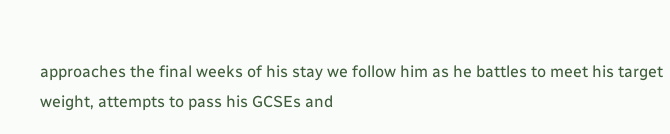approaches the final weeks of his stay we follow him as he battles to meet his target weight, attempts to pass his GCSEs and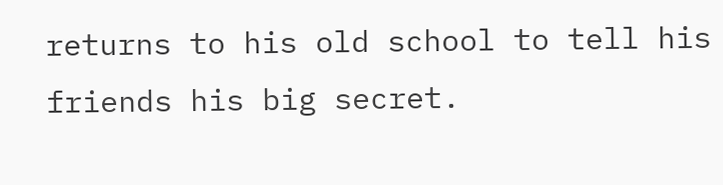returns to his old school to tell his friends his big secret.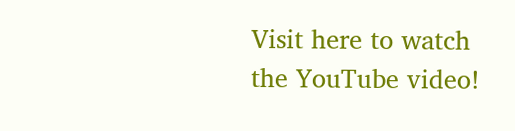Visit here to watch the YouTube video!